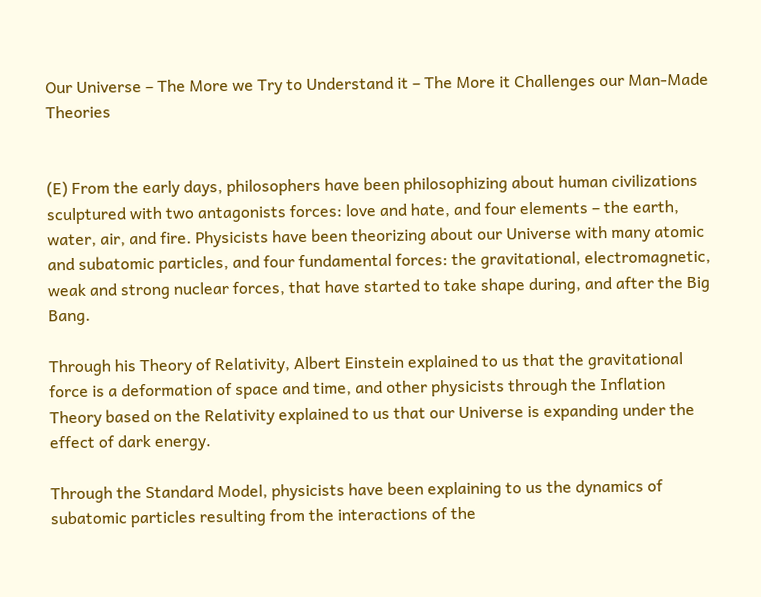Our Universe – The More we Try to Understand it – The More it Challenges our Man-Made Theories


(E) From the early days, philosophers have been philosophizing about human civilizations sculptured with two antagonists forces: love and hate, and four elements – the earth, water, air, and fire. Physicists have been theorizing about our Universe with many atomic and subatomic particles, and four fundamental forces: the gravitational, electromagnetic, weak and strong nuclear forces, that have started to take shape during, and after the Big Bang.

Through his Theory of Relativity, Albert Einstein explained to us that the gravitational force is a deformation of space and time, and other physicists through the Inflation Theory based on the Relativity explained to us that our Universe is expanding under the effect of dark energy.

Through the Standard Model, physicists have been explaining to us the dynamics of subatomic particles resulting from the interactions of the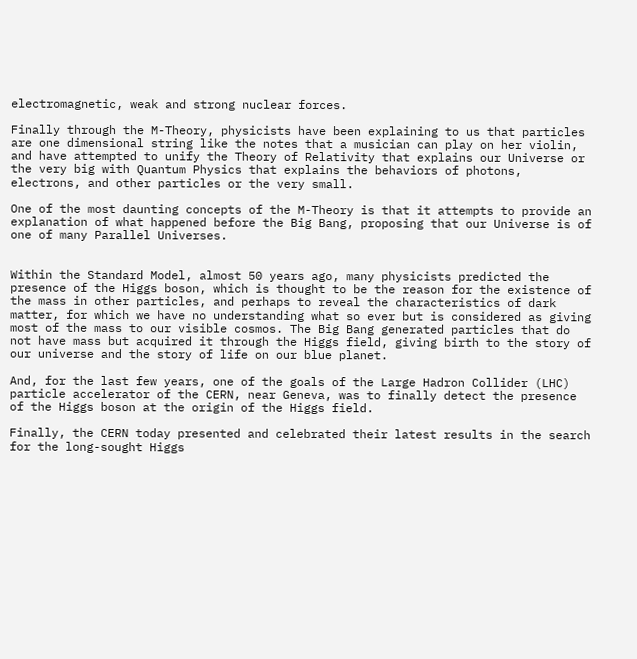electromagnetic, weak and strong nuclear forces.

Finally through the M-Theory, physicists have been explaining to us that particles are one dimensional string like the notes that a musician can play on her violin, and have attempted to unify the Theory of Relativity that explains our Universe or the very big with Quantum Physics that explains the behaviors of photons, electrons, and other particles or the very small.

One of the most daunting concepts of the M-Theory is that it attempts to provide an explanation of what happened before the Big Bang, proposing that our Universe is of one of many Parallel Universes.


Within the Standard Model, almost 50 years ago, many physicists predicted the presence of the Higgs boson, which is thought to be the reason for the existence of the mass in other particles, and perhaps to reveal the characteristics of dark matter, for which we have no understanding what so ever but is considered as giving most of the mass to our visible cosmos. The Big Bang generated particles that do not have mass but acquired it through the Higgs field, giving birth to the story of our universe and the story of life on our blue planet.

And, for the last few years, one of the goals of the Large Hadron Collider (LHC) particle accelerator of the CERN, near Geneva, was to finally detect the presence of the Higgs boson at the origin of the Higgs field.

Finally, the CERN today presented and celebrated their latest results in the search for the long-sought Higgs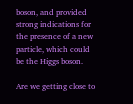boson, and provided strong indications for the presence of a new particle, which could be the Higgs boson.

Are we getting close to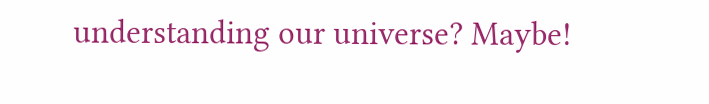understanding our universe? Maybe!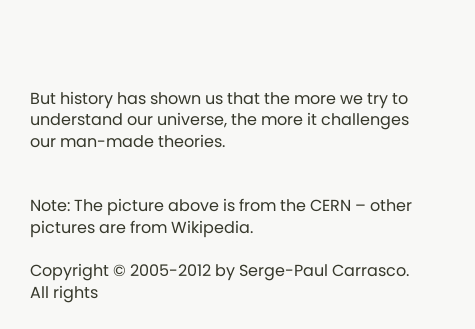But history has shown us that the more we try to understand our universe, the more it challenges our man-made theories.


Note: The picture above is from the CERN – other pictures are from Wikipedia.

Copyright © 2005-2012 by Serge-Paul Carrasco. All rights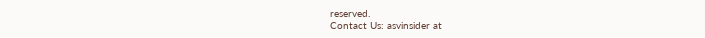reserved.
Contact Us: asvinsider at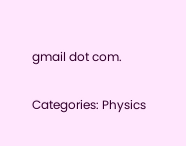gmail dot com.

Categories: Physics